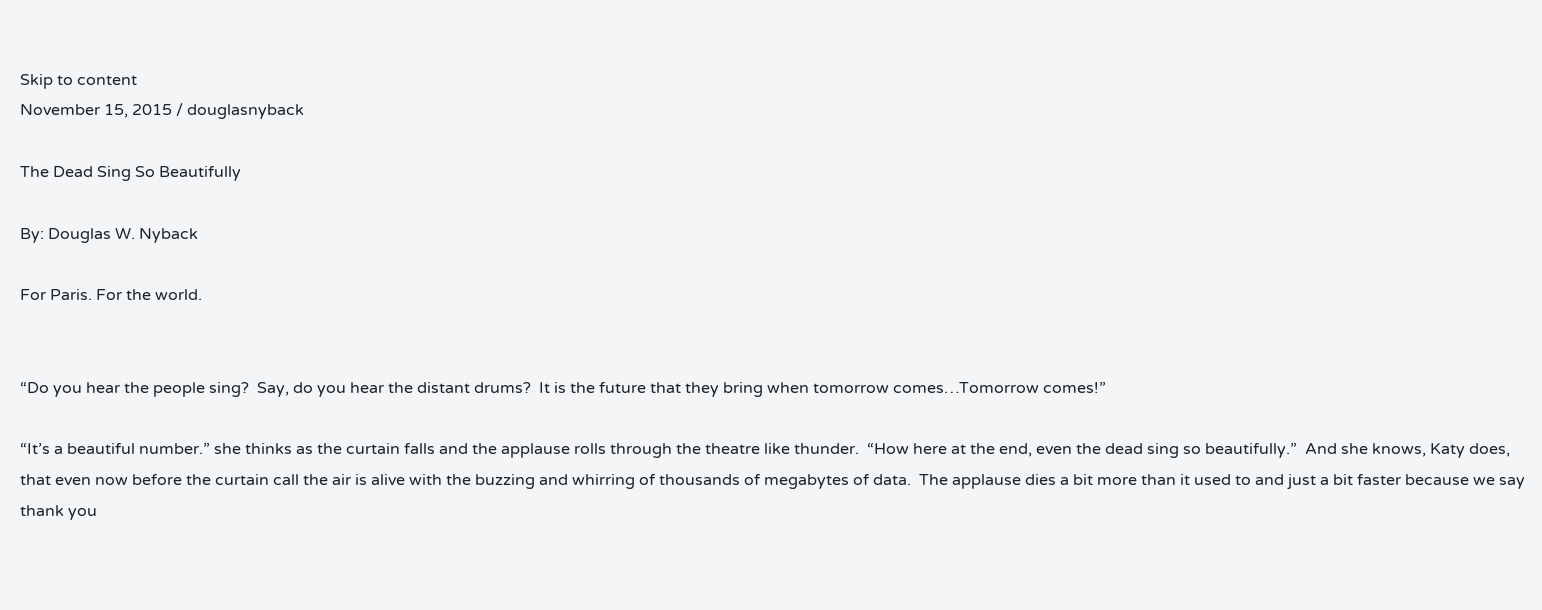Skip to content
November 15, 2015 / douglasnyback

The Dead Sing So Beautifully

By: Douglas W. Nyback

For Paris. For the world.


“Do you hear the people sing?  Say, do you hear the distant drums?  It is the future that they bring when tomorrow comes…Tomorrow comes!”

“It’s a beautiful number.” she thinks as the curtain falls and the applause rolls through the theatre like thunder.  “How here at the end, even the dead sing so beautifully.”  And she knows, Katy does, that even now before the curtain call the air is alive with the buzzing and whirring of thousands of megabytes of data.  The applause dies a bit more than it used to and just a bit faster because we say thank you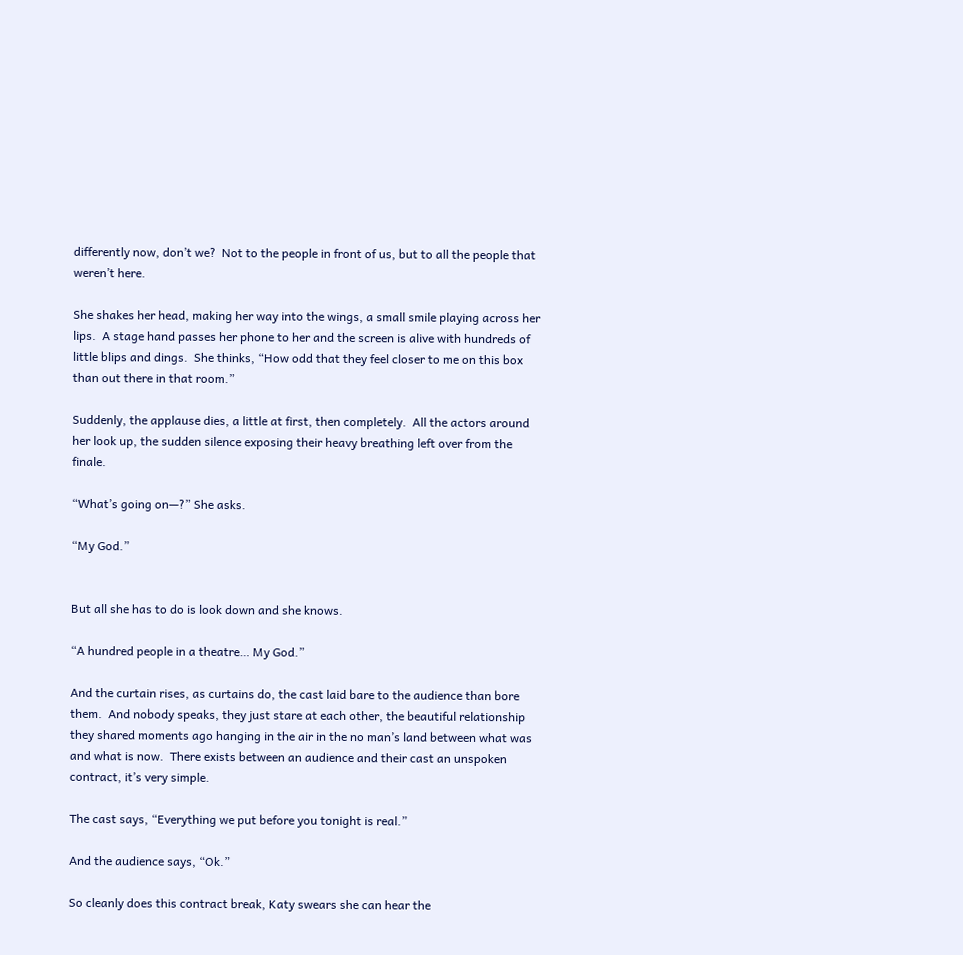differently now, don’t we?  Not to the people in front of us, but to all the people that weren’t here.

She shakes her head, making her way into the wings, a small smile playing across her lips.  A stage hand passes her phone to her and the screen is alive with hundreds of little blips and dings.  She thinks, “How odd that they feel closer to me on this box than out there in that room.”

Suddenly, the applause dies, a little at first, then completely.  All the actors around her look up, the sudden silence exposing their heavy breathing left over from the finale.

“What’s going on—?” She asks.

“My God.”


But all she has to do is look down and she knows.

“A hundred people in a theatre… My God.”

And the curtain rises, as curtains do, the cast laid bare to the audience than bore them.  And nobody speaks, they just stare at each other, the beautiful relationship they shared moments ago hanging in the air in the no man’s land between what was and what is now.  There exists between an audience and their cast an unspoken contract, it’s very simple.

The cast says, “Everything we put before you tonight is real.”

And the audience says, “Ok.”

So cleanly does this contract break, Katy swears she can hear the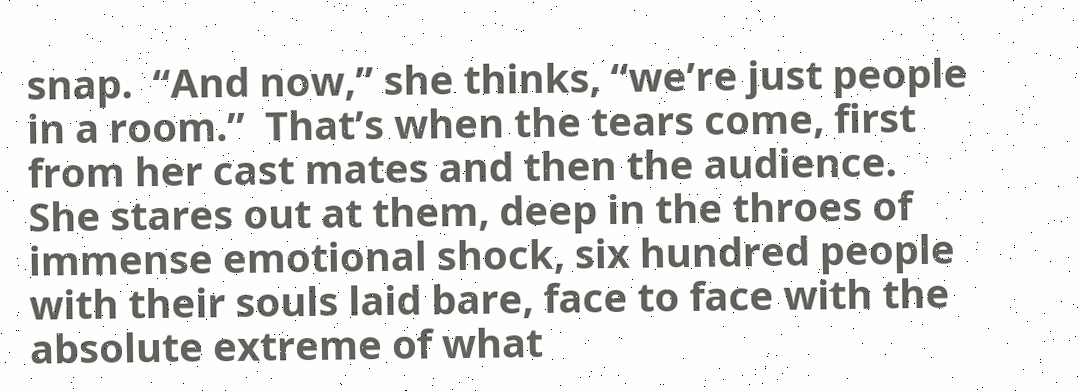snap.  “And now,” she thinks, “we’re just people in a room.”  That’s when the tears come, first from her cast mates and then the audience.  She stares out at them, deep in the throes of immense emotional shock, six hundred people with their souls laid bare, face to face with the absolute extreme of what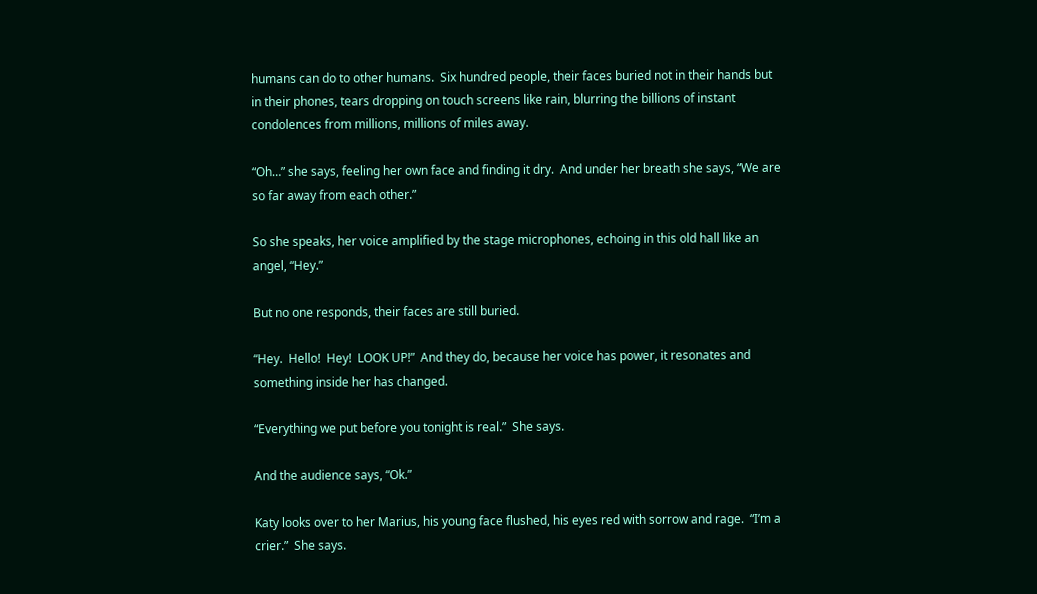humans can do to other humans.  Six hundred people, their faces buried not in their hands but in their phones, tears dropping on touch screens like rain, blurring the billions of instant condolences from millions, millions of miles away.

“Oh…” she says, feeling her own face and finding it dry.  And under her breath she says, “We are so far away from each other.”

So she speaks, her voice amplified by the stage microphones, echoing in this old hall like an angel, “Hey.”

But no one responds, their faces are still buried.

“Hey.  Hello!  Hey!  LOOK UP!”  And they do, because her voice has power, it resonates and something inside her has changed.

“Everything we put before you tonight is real.”  She says.

And the audience says, “Ok.”

Katy looks over to her Marius, his young face flushed, his eyes red with sorrow and rage.  “I’m a crier.”  She says.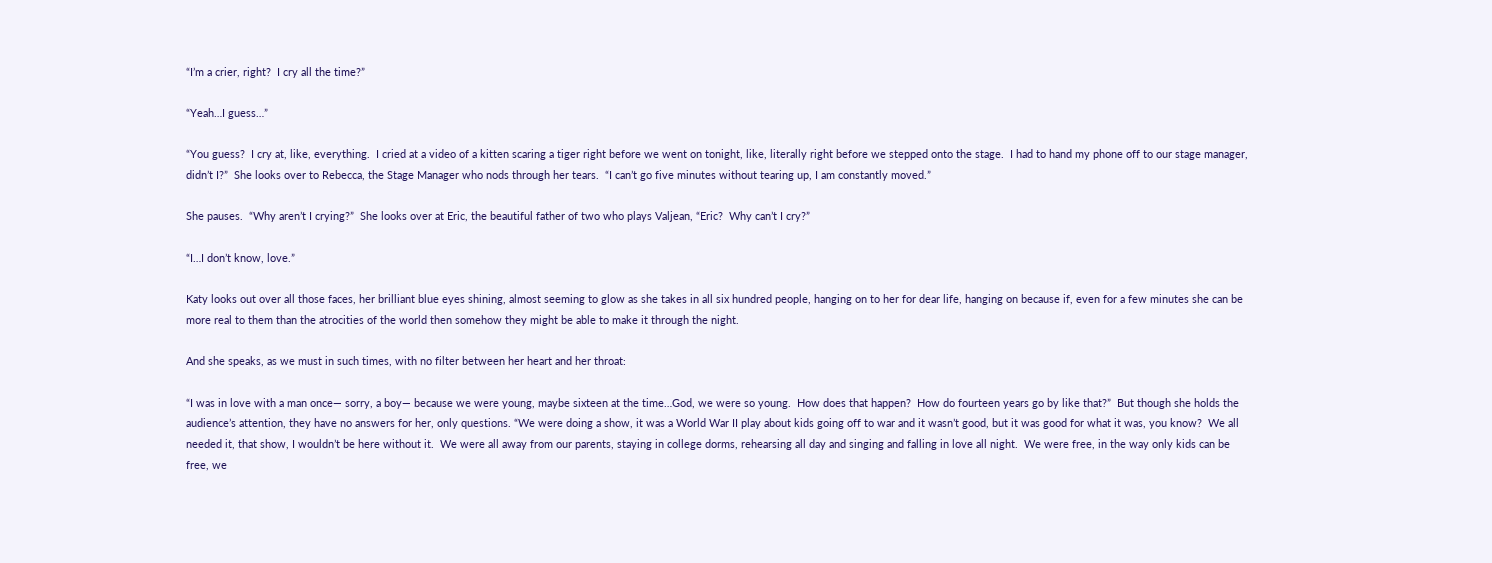“I’m a crier, right?  I cry all the time?”

“Yeah…I guess…”

“You guess?  I cry at, like, everything.  I cried at a video of a kitten scaring a tiger right before we went on tonight, like, literally right before we stepped onto the stage.  I had to hand my phone off to our stage manager, didn’t I?”  She looks over to Rebecca, the Stage Manager who nods through her tears.  “I can’t go five minutes without tearing up, I am constantly moved.”

She pauses.  “Why aren’t I crying?”  She looks over at Eric, the beautiful father of two who plays Valjean, “Eric?  Why can’t I cry?”

“I…I don’t know, love.”

Katy looks out over all those faces, her brilliant blue eyes shining, almost seeming to glow as she takes in all six hundred people, hanging on to her for dear life, hanging on because if, even for a few minutes she can be more real to them than the atrocities of the world then somehow they might be able to make it through the night.

And she speaks, as we must in such times, with no filter between her heart and her throat:

“I was in love with a man once— sorry, a boy— because we were young, maybe sixteen at the time…God, we were so young.  How does that happen?  How do fourteen years go by like that?”  But though she holds the audience’s attention, they have no answers for her, only questions. “We were doing a show, it was a World War II play about kids going off to war and it wasn’t good, but it was good for what it was, you know?  We all needed it, that show, I wouldn’t be here without it.  We were all away from our parents, staying in college dorms, rehearsing all day and singing and falling in love all night.  We were free, in the way only kids can be free, we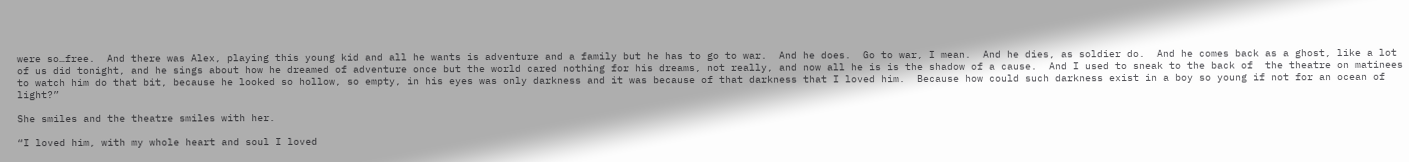were so…free.  And there was Alex, playing this young kid and all he wants is adventure and a family but he has to go to war.  And he does.  Go to war, I mean.  And he dies, as soldier do.  And he comes back as a ghost, like a lot of us did tonight, and he sings about how he dreamed of adventure once but the world cared nothing for his dreams, not really, and now all he is is the shadow of a cause.  And I used to sneak to the back of  the theatre on matinees to watch him do that bit, because he looked so hollow, so empty, in his eyes was only darkness and it was because of that darkness that I loved him.  Because how could such darkness exist in a boy so young if not for an ocean of light?”

She smiles and the theatre smiles with her.

“I loved him, with my whole heart and soul I loved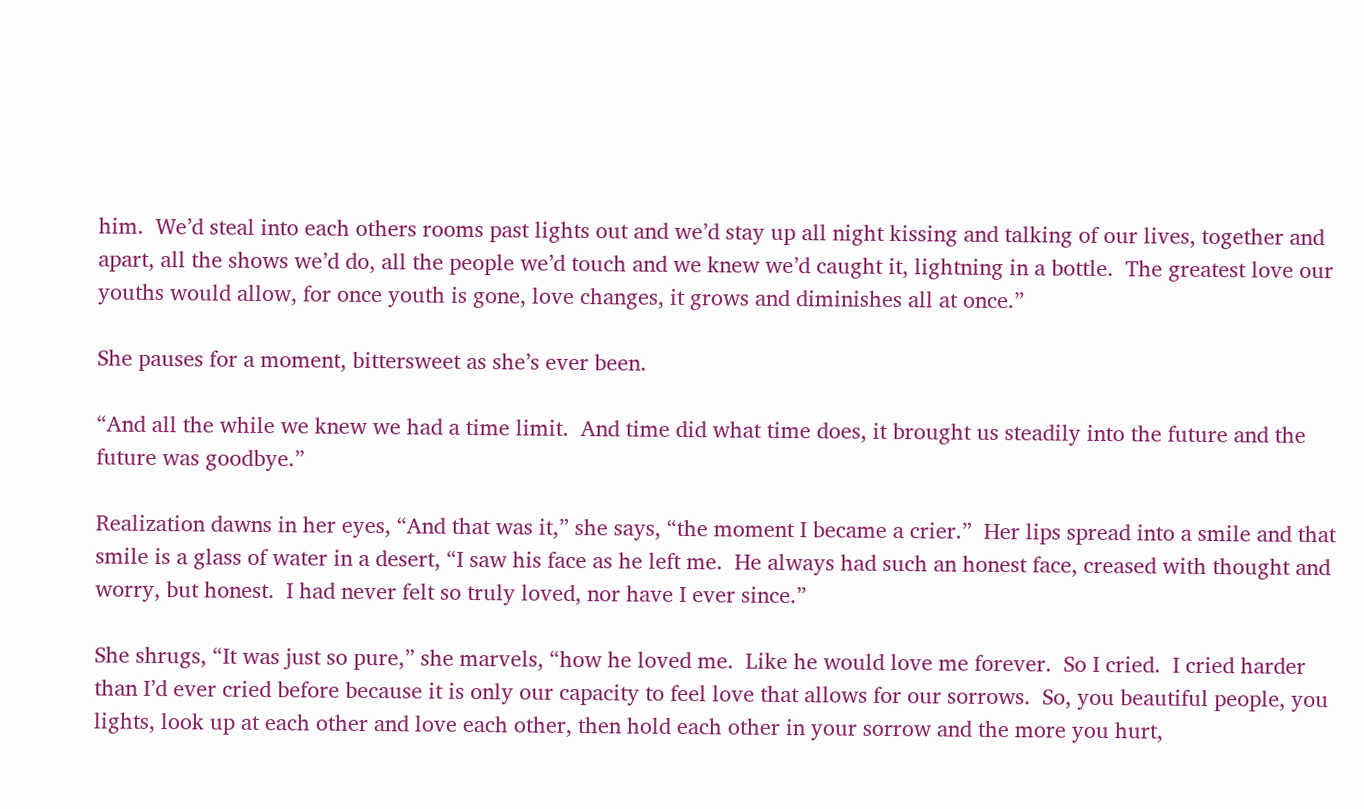him.  We’d steal into each others rooms past lights out and we’d stay up all night kissing and talking of our lives, together and apart, all the shows we’d do, all the people we’d touch and we knew we’d caught it, lightning in a bottle.  The greatest love our youths would allow, for once youth is gone, love changes, it grows and diminishes all at once.”

She pauses for a moment, bittersweet as she’s ever been.

“And all the while we knew we had a time limit.  And time did what time does, it brought us steadily into the future and the future was goodbye.”

Realization dawns in her eyes, “And that was it,” she says, “the moment I became a crier.”  Her lips spread into a smile and that smile is a glass of water in a desert, “I saw his face as he left me.  He always had such an honest face, creased with thought and worry, but honest.  I had never felt so truly loved, nor have I ever since.”

She shrugs, “It was just so pure,” she marvels, “how he loved me.  Like he would love me forever.  So I cried.  I cried harder than I’d ever cried before because it is only our capacity to feel love that allows for our sorrows.  So, you beautiful people, you lights, look up at each other and love each other, then hold each other in your sorrow and the more you hurt,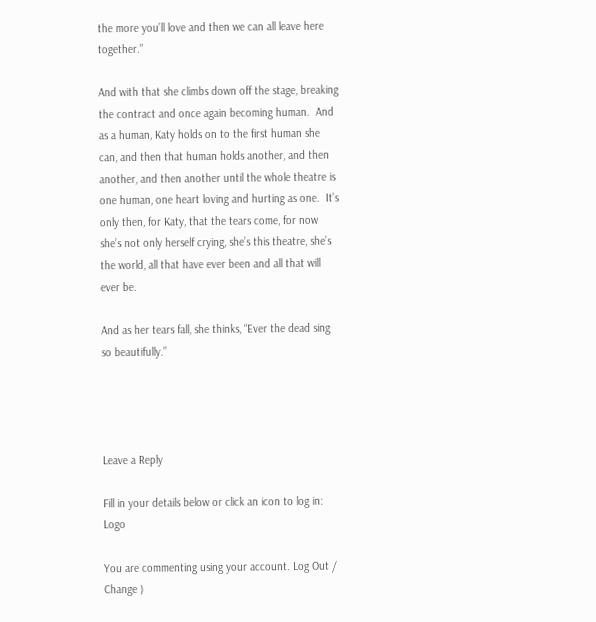the more you’ll love and then we can all leave here together.”

And with that she climbs down off the stage, breaking the contract and once again becoming human.  And as a human, Katy holds on to the first human she can, and then that human holds another, and then another, and then another until the whole theatre is one human, one heart loving and hurting as one.  It’s only then, for Katy, that the tears come, for now she’s not only herself crying, she’s this theatre, she’s the world, all that have ever been and all that will ever be.

And as her tears fall, she thinks, “Ever the dead sing so beautifully.”




Leave a Reply

Fill in your details below or click an icon to log in: Logo

You are commenting using your account. Log Out /  Change )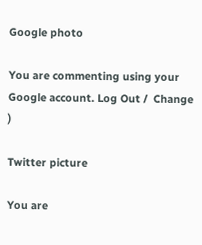Google photo

You are commenting using your Google account. Log Out /  Change )

Twitter picture

You are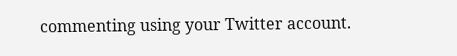commenting using your Twitter account.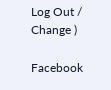Log Out /  Change )

Facebook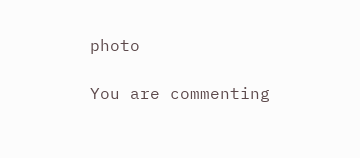photo

You are commenting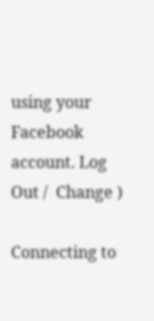using your Facebook account. Log Out /  Change )

Connecting to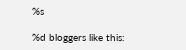%s

%d bloggers like this: